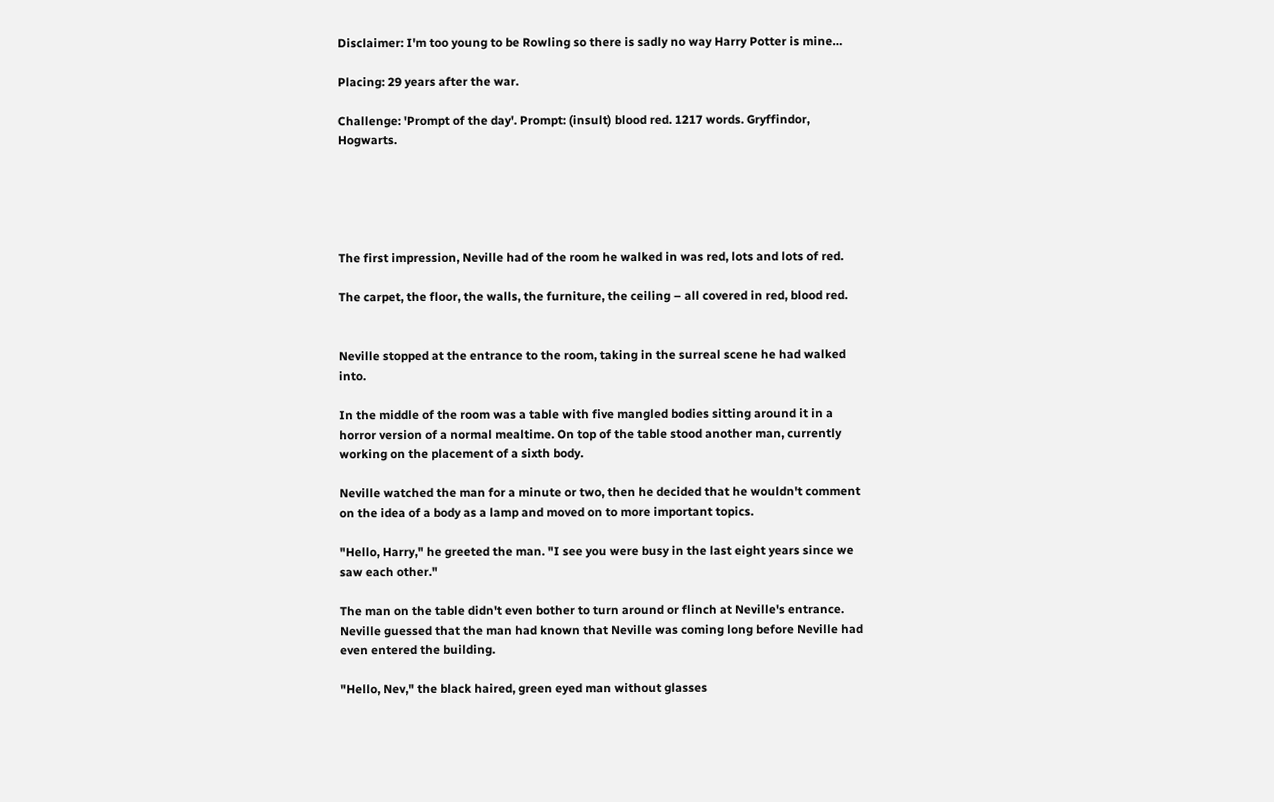Disclaimer: I'm too young to be Rowling so there is sadly no way Harry Potter is mine…

Placing: 29 years after the war.

Challenge: 'Prompt of the day'. Prompt: (insult) blood red. 1217 words. Gryffindor, Hogwarts.





The first impression, Neville had of the room he walked in was red, lots and lots of red.

The carpet, the floor, the walls, the furniture, the ceiling – all covered in red, blood red.


Neville stopped at the entrance to the room, taking in the surreal scene he had walked into.

In the middle of the room was a table with five mangled bodies sitting around it in a horror version of a normal mealtime. On top of the table stood another man, currently working on the placement of a sixth body.

Neville watched the man for a minute or two, then he decided that he wouldn't comment on the idea of a body as a lamp and moved on to more important topics.

"Hello, Harry," he greeted the man. "I see you were busy in the last eight years since we saw each other."

The man on the table didn't even bother to turn around or flinch at Neville's entrance. Neville guessed that the man had known that Neville was coming long before Neville had even entered the building.

"Hello, Nev," the black haired, green eyed man without glasses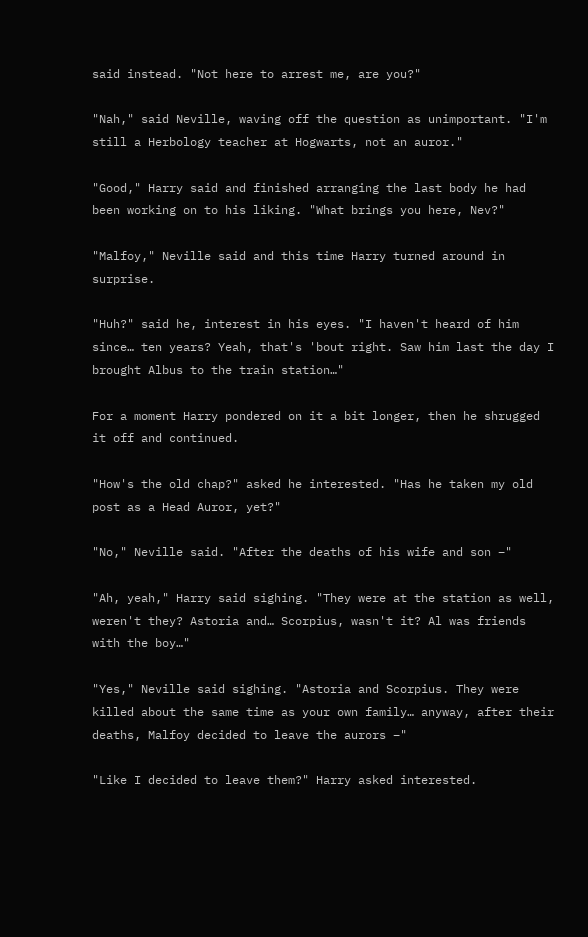said instead. "Not here to arrest me, are you?"

"Nah," said Neville, waving off the question as unimportant. "I'm still a Herbology teacher at Hogwarts, not an auror."

"Good," Harry said and finished arranging the last body he had been working on to his liking. "What brings you here, Nev?"

"Malfoy," Neville said and this time Harry turned around in surprise.

"Huh?" said he, interest in his eyes. "I haven't heard of him since… ten years? Yeah, that's 'bout right. Saw him last the day I brought Albus to the train station…"

For a moment Harry pondered on it a bit longer, then he shrugged it off and continued.

"How's the old chap?" asked he interested. "Has he taken my old post as a Head Auror, yet?"

"No," Neville said. "After the deaths of his wife and son –"

"Ah, yeah," Harry said sighing. "They were at the station as well, weren't they? Astoria and… Scorpius, wasn't it? Al was friends with the boy…"

"Yes," Neville said sighing. "Astoria and Scorpius. They were killed about the same time as your own family… anyway, after their deaths, Malfoy decided to leave the aurors –"

"Like I decided to leave them?" Harry asked interested.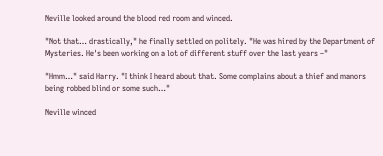Neville looked around the blood red room and winced.

"Not that… drastically," he finally settled on politely. "He was hired by the Department of Mysteries. He's been working on a lot of different stuff over the last years –"

"Hmm…" said Harry. "I think I heard about that. Some complains about a thief and manors being robbed blind or some such…"

Neville winced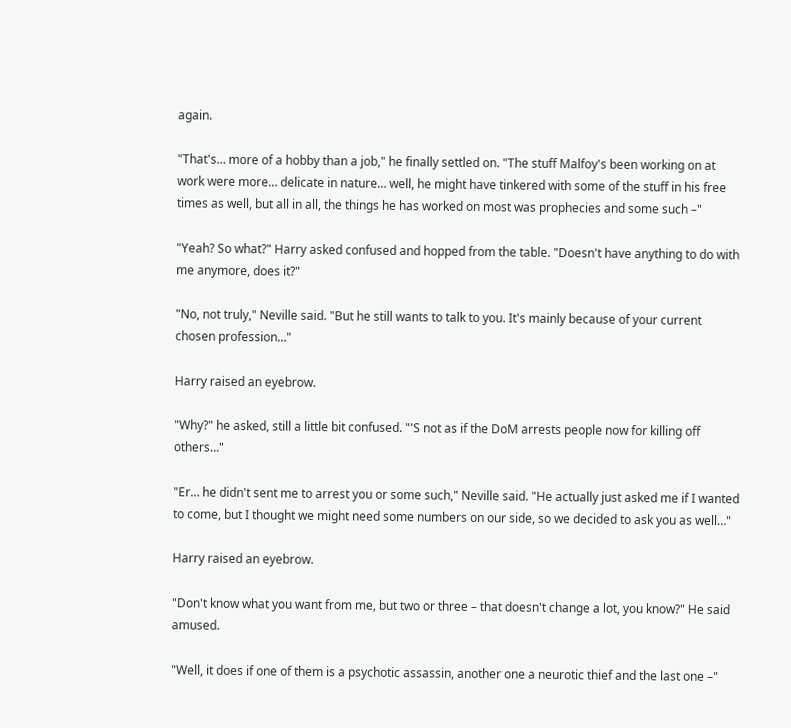again.

"That's… more of a hobby than a job," he finally settled on. "The stuff Malfoy's been working on at work were more… delicate in nature… well, he might have tinkered with some of the stuff in his free times as well, but all in all, the things he has worked on most was prophecies and some such –"

"Yeah? So what?" Harry asked confused and hopped from the table. "Doesn't have anything to do with me anymore, does it?"

"No, not truly," Neville said. "But he still wants to talk to you. It's mainly because of your current chosen profession…"

Harry raised an eyebrow.

"Why?" he asked, still a little bit confused. "'S not as if the DoM arrests people now for killing off others…"

"Er… he didn't sent me to arrest you or some such," Neville said. "He actually just asked me if I wanted to come, but I thought we might need some numbers on our side, so we decided to ask you as well…"

Harry raised an eyebrow.

"Don't know what you want from me, but two or three – that doesn't change a lot, you know?" He said amused.

"Well, it does if one of them is a psychotic assassin, another one a neurotic thief and the last one –"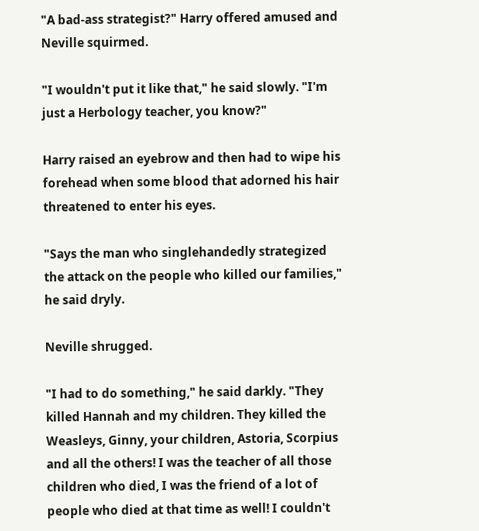"A bad-ass strategist?" Harry offered amused and Neville squirmed.

"I wouldn't put it like that," he said slowly. "I'm just a Herbology teacher, you know?"

Harry raised an eyebrow and then had to wipe his forehead when some blood that adorned his hair threatened to enter his eyes.

"Says the man who singlehandedly strategized the attack on the people who killed our families," he said dryly.

Neville shrugged.

"I had to do something," he said darkly. "They killed Hannah and my children. They killed the Weasleys, Ginny, your children, Astoria, Scorpius and all the others! I was the teacher of all those children who died, I was the friend of a lot of people who died at that time as well! I couldn't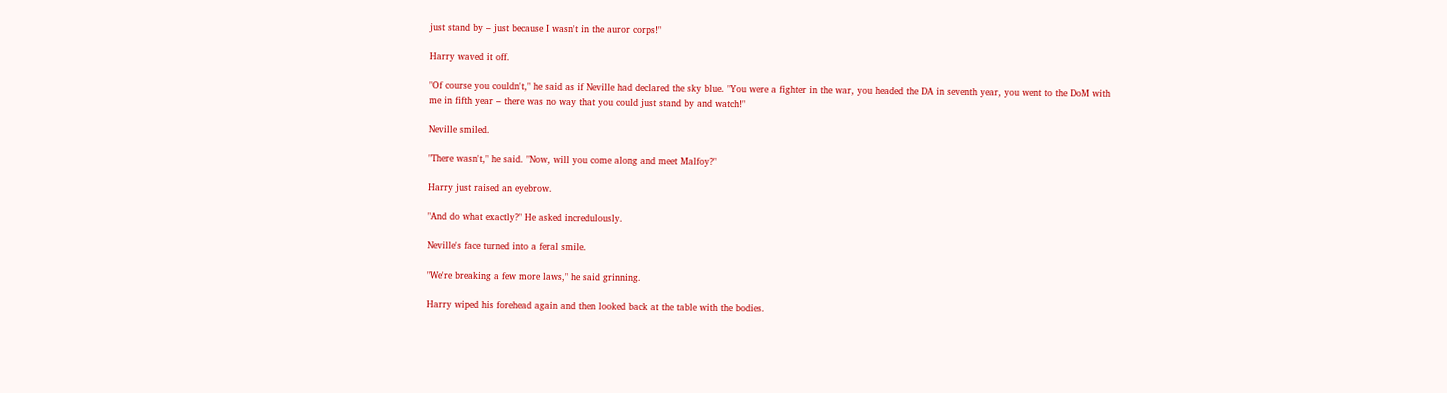just stand by – just because I wasn't in the auror corps!"

Harry waved it off.

"Of course you couldn't," he said as if Neville had declared the sky blue. "You were a fighter in the war, you headed the DA in seventh year, you went to the DoM with me in fifth year – there was no way that you could just stand by and watch!"

Neville smiled.

"There wasn't," he said. "Now, will you come along and meet Malfoy?"

Harry just raised an eyebrow.

"And do what exactly?" He asked incredulously.

Neville's face turned into a feral smile.

"We're breaking a few more laws," he said grinning.

Harry wiped his forehead again and then looked back at the table with the bodies.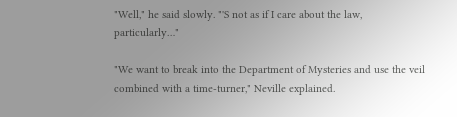"Well," he said slowly. "'S not as if I care about the law, particularly…"

"We want to break into the Department of Mysteries and use the veil combined with a time-turner," Neville explained.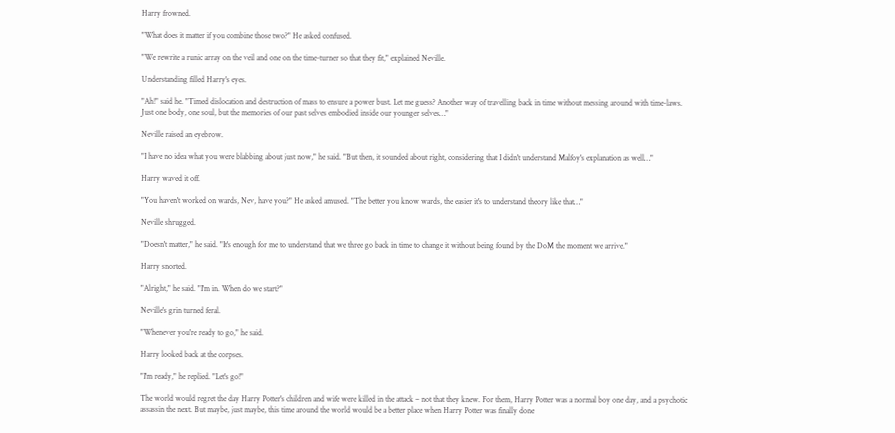Harry frowned.

"What does it matter if you combine those two?" He asked confused.

"We rewrite a runic array on the veil and one on the time-turner so that they fit," explained Neville.

Understanding filled Harry's eyes.

"Ah!" said he. "Timed dislocation and destruction of mass to ensure a power bust. Let me guess? Another way of travelling back in time without messing around with time-laws. Just one body, one soul, but the memories of our past selves embodied inside our younger selves…"

Neville raised an eyebrow.

"I have no idea what you were blabbing about just now," he said. "But then, it sounded about right, considering that I didn't understand Malfoy's explanation as well…"

Harry waved it off.

"You haven't worked on wards, Nev, have you?" He asked amused. "The better you know wards, the easier it's to understand theory like that…"

Neville shrugged.

"Doesn't matter," he said. "It's enough for me to understand that we three go back in time to change it without being found by the DoM the moment we arrive."

Harry snorted.

"Alright," he said. "I'm in. When do we start?"

Neville's grin turned feral.

"Whenever you're ready to go," he said.

Harry looked back at the corpses.

"I'm ready," he replied. "Let's go!"

The world would regret the day Harry Potter's children and wife were killed in the attack – not that they knew. For them, Harry Potter was a normal boy one day, and a psychotic assassin the next. But maybe, just maybe, this time around the world would be a better place when Harry Potter was finally done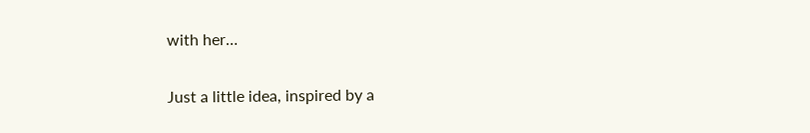with her…


Just a little idea, inspired by a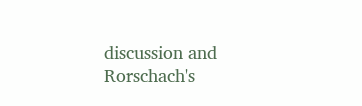discussion and Rorschach's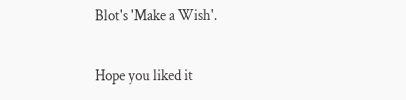Blot's 'Make a Wish'.

Hope you liked it